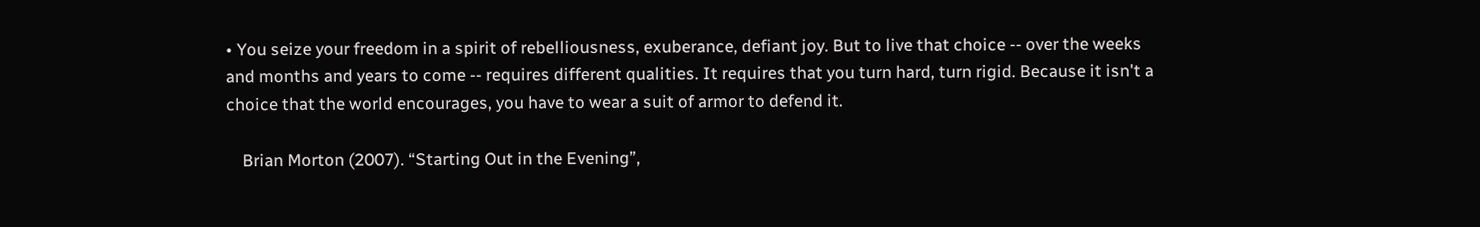• You seize your freedom in a spirit of rebelliousness, exuberance, defiant joy. But to live that choice -- over the weeks and months and years to come -- requires different qualities. It requires that you turn hard, turn rigid. Because it isn't a choice that the world encourages, you have to wear a suit of armor to defend it.

    Brian Morton (2007). “Starting Out in the Evening”,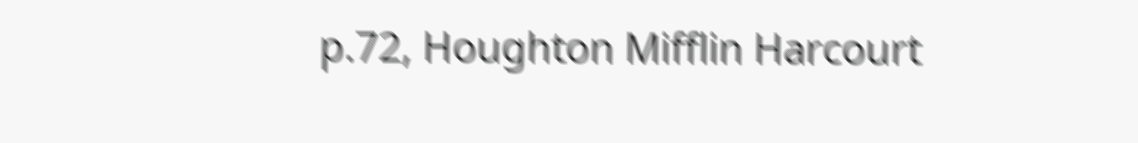p.72, Houghton Mifflin Harcourt